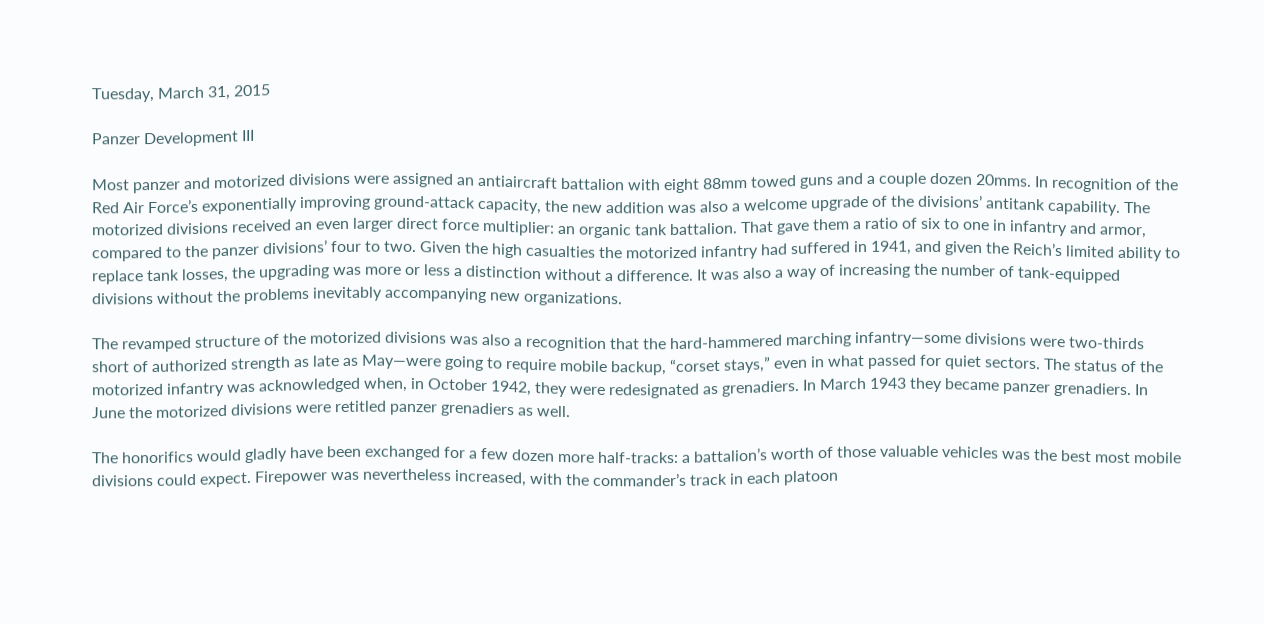Tuesday, March 31, 2015

Panzer Development III

Most panzer and motorized divisions were assigned an antiaircraft battalion with eight 88mm towed guns and a couple dozen 20mms. In recognition of the Red Air Force’s exponentially improving ground-attack capacity, the new addition was also a welcome upgrade of the divisions’ antitank capability. The motorized divisions received an even larger direct force multiplier: an organic tank battalion. That gave them a ratio of six to one in infantry and armor, compared to the panzer divisions’ four to two. Given the high casualties the motorized infantry had suffered in 1941, and given the Reich’s limited ability to replace tank losses, the upgrading was more or less a distinction without a difference. It was also a way of increasing the number of tank-equipped divisions without the problems inevitably accompanying new organizations.

The revamped structure of the motorized divisions was also a recognition that the hard-hammered marching infantry—some divisions were two-thirds short of authorized strength as late as May—were going to require mobile backup, “corset stays,” even in what passed for quiet sectors. The status of the motorized infantry was acknowledged when, in October 1942, they were redesignated as grenadiers. In March 1943 they became panzer grenadiers. In June the motorized divisions were retitled panzer grenadiers as well.

The honorifics would gladly have been exchanged for a few dozen more half-tracks: a battalion’s worth of those valuable vehicles was the best most mobile divisions could expect. Firepower was nevertheless increased, with the commander’s track in each platoon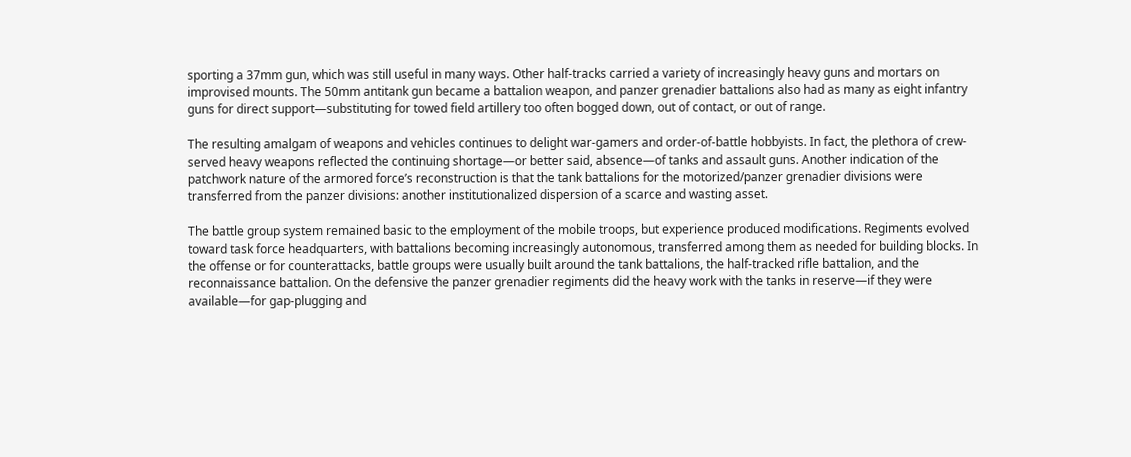sporting a 37mm gun, which was still useful in many ways. Other half-tracks carried a variety of increasingly heavy guns and mortars on improvised mounts. The 50mm antitank gun became a battalion weapon, and panzer grenadier battalions also had as many as eight infantry guns for direct support—substituting for towed field artillery too often bogged down, out of contact, or out of range.

The resulting amalgam of weapons and vehicles continues to delight war-gamers and order-of-battle hobbyists. In fact, the plethora of crew-served heavy weapons reflected the continuing shortage—or better said, absence—of tanks and assault guns. Another indication of the patchwork nature of the armored force’s reconstruction is that the tank battalions for the motorized/panzer grenadier divisions were transferred from the panzer divisions: another institutionalized dispersion of a scarce and wasting asset.

The battle group system remained basic to the employment of the mobile troops, but experience produced modifications. Regiments evolved toward task force headquarters, with battalions becoming increasingly autonomous, transferred among them as needed for building blocks. In the offense or for counterattacks, battle groups were usually built around the tank battalions, the half-tracked rifle battalion, and the reconnaissance battalion. On the defensive the panzer grenadier regiments did the heavy work with the tanks in reserve—if they were available—for gap-plugging and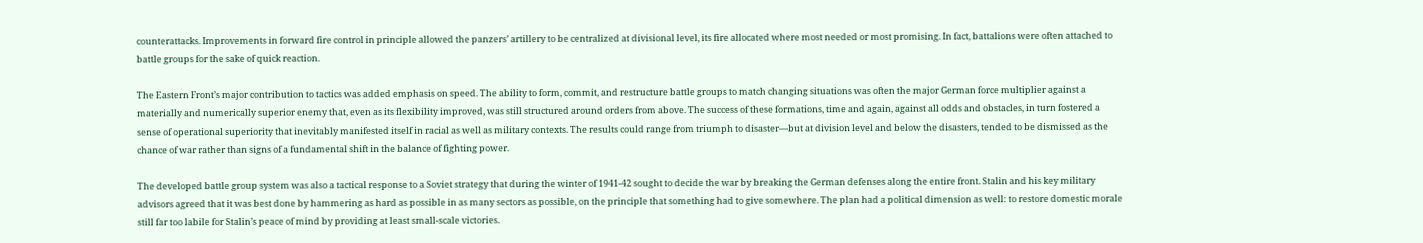counterattacks. Improvements in forward fire control in principle allowed the panzers’ artillery to be centralized at divisional level, its fire allocated where most needed or most promising. In fact, battalions were often attached to battle groups for the sake of quick reaction.

The Eastern Front’s major contribution to tactics was added emphasis on speed. The ability to form, commit, and restructure battle groups to match changing situations was often the major German force multiplier against a materially and numerically superior enemy that, even as its flexibility improved, was still structured around orders from above. The success of these formations, time and again, against all odds and obstacles, in turn fostered a sense of operational superiority that inevitably manifested itself in racial as well as military contexts. The results could range from triumph to disaster—but at division level and below the disasters, tended to be dismissed as the chance of war rather than signs of a fundamental shift in the balance of fighting power.

The developed battle group system was also a tactical response to a Soviet strategy that during the winter of 1941-42 sought to decide the war by breaking the German defenses along the entire front. Stalin and his key military advisors agreed that it was best done by hammering as hard as possible in as many sectors as possible, on the principle that something had to give somewhere. The plan had a political dimension as well: to restore domestic morale still far too labile for Stalin’s peace of mind by providing at least small-scale victories.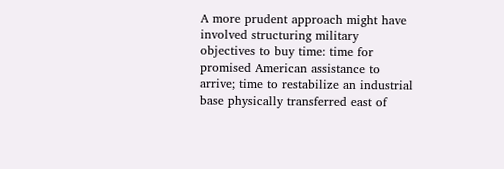A more prudent approach might have involved structuring military objectives to buy time: time for promised American assistance to arrive; time to restabilize an industrial base physically transferred east of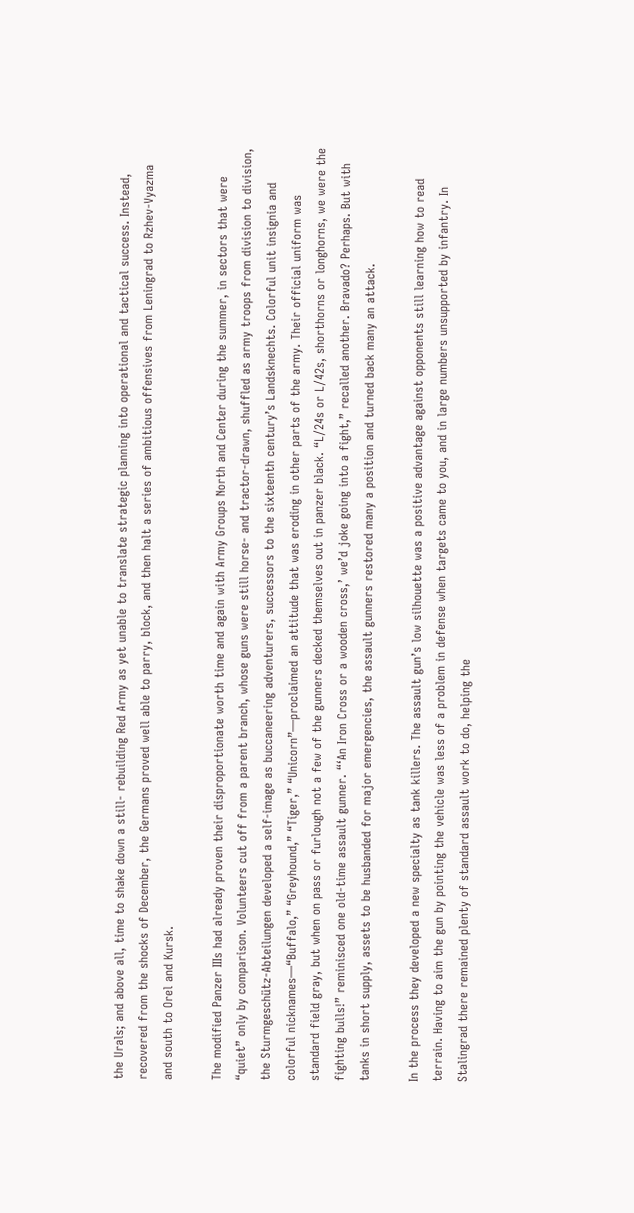the Urals; and above all, time to shake down a still- rebuilding Red Army as yet unable to translate strategic planning into operational and tactical success. Instead, recovered from the shocks of December, the Germans proved well able to parry, block, and then halt a series of ambitious offensives from Leningrad to Rzhev-Vyazma and south to Orel and Kursk.

The modified Panzer IIIs had already proven their disproportionate worth time and again with Army Groups North and Center during the summer, in sectors that were “quiet” only by comparison. Volunteers cut off from a parent branch, whose guns were still horse- and tractor-drawn, shuffled as army troops from division to division, the Sturmgeschütz-Abteilungen developed a self-image as buccaneering adventurers, successors to the sixteenth century’s Landsknechts. Colorful unit insignia and colorful nicknames—“Buffalo,” “Greyhound,” “Tiger,” “Unicorn”—proclaimed an attitude that was eroding in other parts of the army. Their official uniform was standard field gray, but when on pass or furlough not a few of the gunners decked themselves out in panzer black. “L/24s or L/42s, shorthorns or longhorns, we were the fighting bulls!” reminisced one old-time assault gunner. “‘An Iron Cross or a wooden cross,’ we’d joke going into a fight,” recalled another. Bravado? Perhaps. But with tanks in short supply, assets to be husbanded for major emergencies, the assault gunners restored many a position and turned back many an attack.

In the process they developed a new specialty as tank killers. The assault gun’s low silhouette was a positive advantage against opponents still learning how to read terrain. Having to aim the gun by pointing the vehicle was less of a problem in defense when targets came to you, and in large numbers unsupported by infantry. In Stalingrad there remained plenty of standard assault work to do, helping the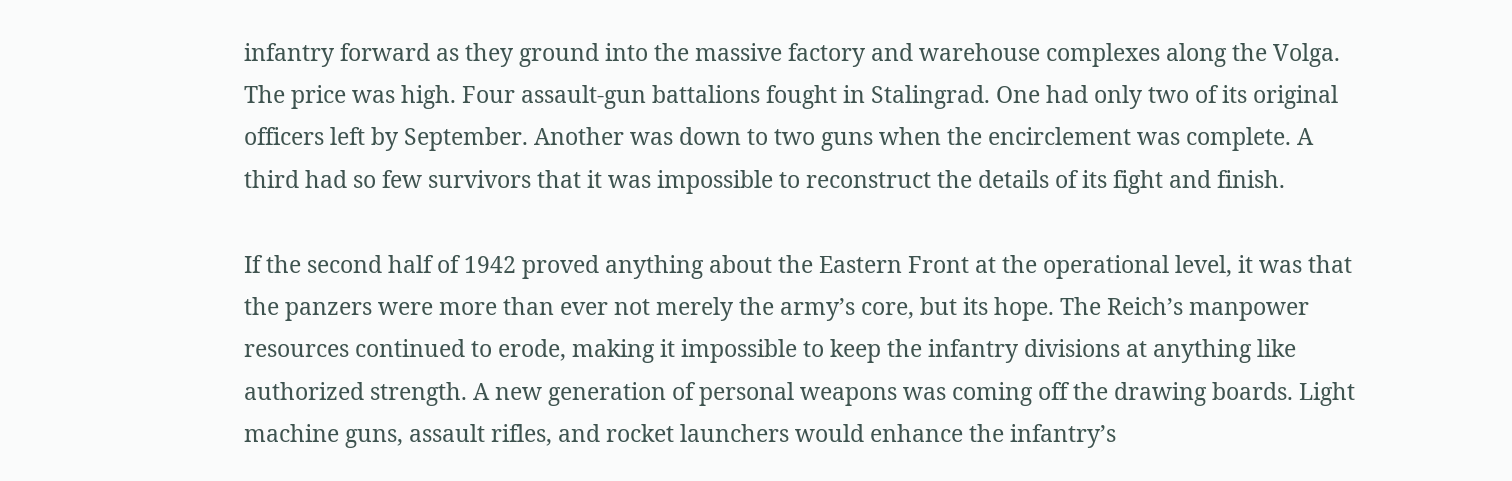infantry forward as they ground into the massive factory and warehouse complexes along the Volga. The price was high. Four assault-gun battalions fought in Stalingrad. One had only two of its original officers left by September. Another was down to two guns when the encirclement was complete. A third had so few survivors that it was impossible to reconstruct the details of its fight and finish.

If the second half of 1942 proved anything about the Eastern Front at the operational level, it was that the panzers were more than ever not merely the army’s core, but its hope. The Reich’s manpower resources continued to erode, making it impossible to keep the infantry divisions at anything like authorized strength. A new generation of personal weapons was coming off the drawing boards. Light machine guns, assault rifles, and rocket launchers would enhance the infantry’s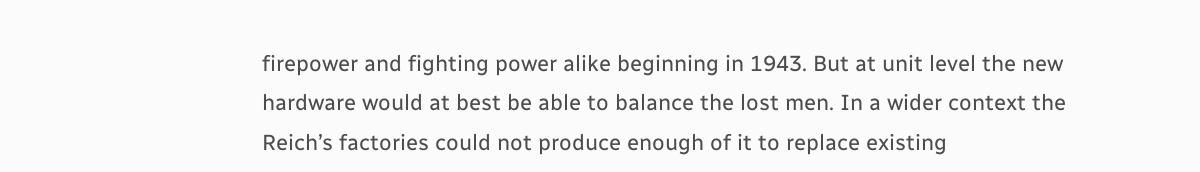firepower and fighting power alike beginning in 1943. But at unit level the new hardware would at best be able to balance the lost men. In a wider context the Reich’s factories could not produce enough of it to replace existing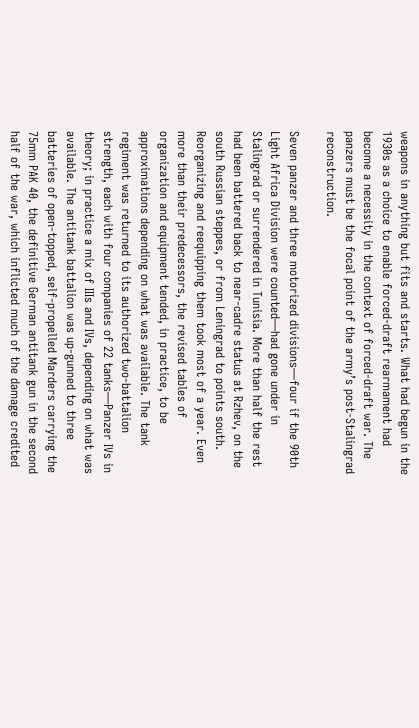weapons in anything but fits and starts. What had begun in the 1930s as a choice to enable forced-draft rearmament had become a necessity in the context of forced-draft war. The panzers must be the focal point of the army’s post-Stalingrad reconstruction.

Seven panzer and three motorized divisions—four if the 90th Light Africa Division were counted—had gone under in Stalingrad or surrendered in Tunisia. More than half the rest had been battered back to near-cadre status at Rzhev, on the south Russian steppes, or from Leningrad to points south. Reorganizing and reequipping them took most of a year. Even more than their predecessors, the revised tables of organization and equipment tended, in practice, to be approximations depending on what was available. The tank regiment was returned to its authorized two-battalion strength, each with four companies of 22 tanks—Panzer IVs in theory; in practice a mix of IIIs and IVs, depending on what was available. The antitank battalion was up-gunned to three batteries of open-topped, self-propelled Marders carrying the 75mm PAK 40, the definitive German antitank gun in the second half of the war, which inflicted much of the damage credited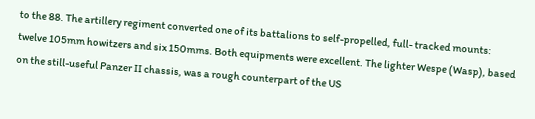to the 88. The artillery regiment converted one of its battalions to self-propelled, full- tracked mounts: twelve 105mm howitzers and six 150mms. Both equipments were excellent. The lighter Wespe (Wasp), based on the still-useful Panzer II chassis, was a rough counterpart of the US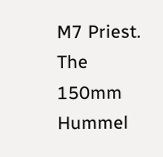M7 Priest. The 150mm Hummel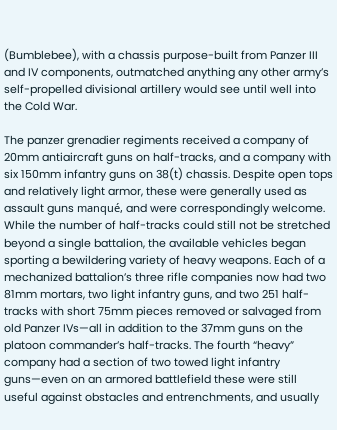(Bumblebee), with a chassis purpose-built from Panzer III and IV components, outmatched anything any other army’s self-propelled divisional artillery would see until well into the Cold War.

The panzer grenadier regiments received a company of 20mm antiaircraft guns on half-tracks, and a company with six 150mm infantry guns on 38(t) chassis. Despite open tops and relatively light armor, these were generally used as assault guns manqué, and were correspondingly welcome. While the number of half-tracks could still not be stretched beyond a single battalion, the available vehicles began sporting a bewildering variety of heavy weapons. Each of a mechanized battalion’s three rifle companies now had two 81mm mortars, two light infantry guns, and two 251 half-tracks with short 75mm pieces removed or salvaged from old Panzer IVs—all in addition to the 37mm guns on the platoon commander’s half-tracks. The fourth “heavy” company had a section of two towed light infantry guns—even on an armored battlefield these were still useful against obstacles and entrenchments, and usually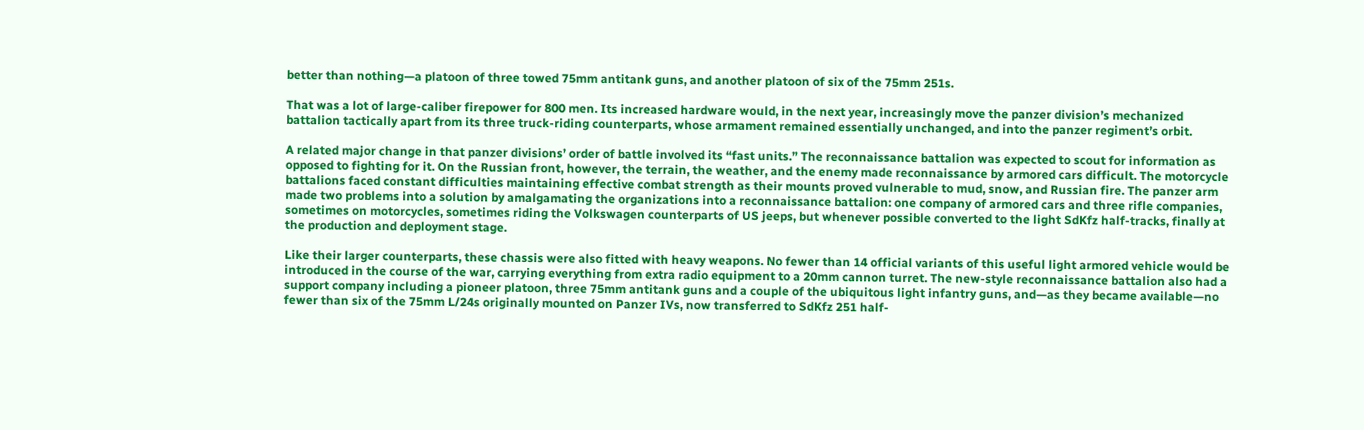better than nothing—a platoon of three towed 75mm antitank guns, and another platoon of six of the 75mm 251s.

That was a lot of large-caliber firepower for 800 men. Its increased hardware would, in the next year, increasingly move the panzer division’s mechanized battalion tactically apart from its three truck-riding counterparts, whose armament remained essentially unchanged, and into the panzer regiment’s orbit.

A related major change in that panzer divisions’ order of battle involved its “fast units.” The reconnaissance battalion was expected to scout for information as opposed to fighting for it. On the Russian front, however, the terrain, the weather, and the enemy made reconnaissance by armored cars difficult. The motorcycle battalions faced constant difficulties maintaining effective combat strength as their mounts proved vulnerable to mud, snow, and Russian fire. The panzer arm made two problems into a solution by amalgamating the organizations into a reconnaissance battalion: one company of armored cars and three rifle companies, sometimes on motorcycles, sometimes riding the Volkswagen counterparts of US jeeps, but whenever possible converted to the light SdKfz half-tracks, finally at the production and deployment stage.

Like their larger counterparts, these chassis were also fitted with heavy weapons. No fewer than 14 official variants of this useful light armored vehicle would be introduced in the course of the war, carrying everything from extra radio equipment to a 20mm cannon turret. The new-style reconnaissance battalion also had a support company including a pioneer platoon, three 75mm antitank guns and a couple of the ubiquitous light infantry guns, and—as they became available—no fewer than six of the 75mm L/24s originally mounted on Panzer IVs, now transferred to SdKfz 251 half-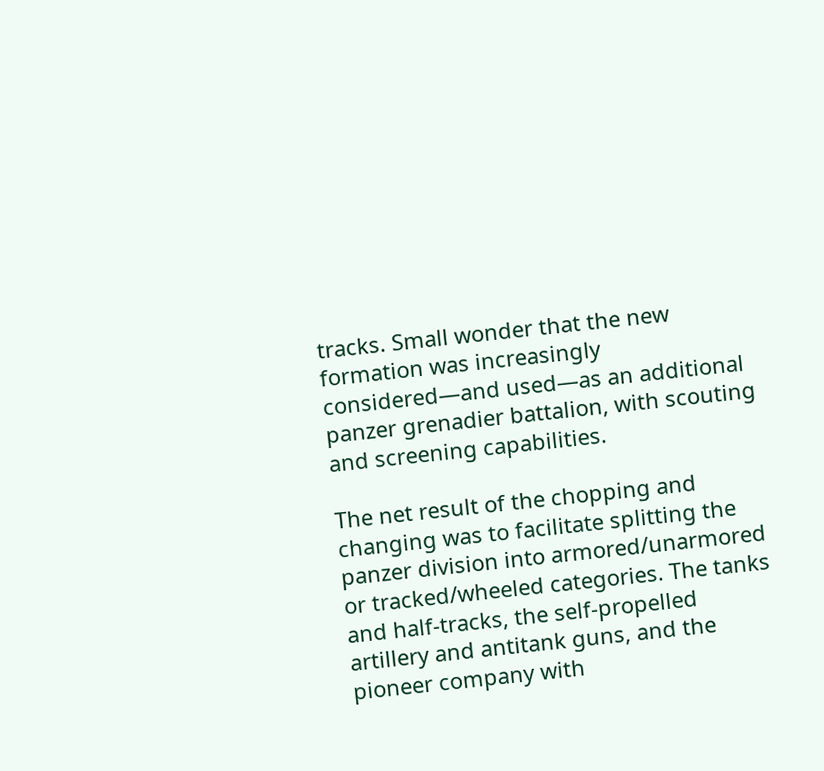tracks. Small wonder that the new formation was increasingly considered—and used—as an additional panzer grenadier battalion, with scouting and screening capabilities.

The net result of the chopping and changing was to facilitate splitting the panzer division into armored/unarmored or tracked/wheeled categories. The tanks and half-tracks, the self-propelled artillery and antitank guns, and the pioneer company with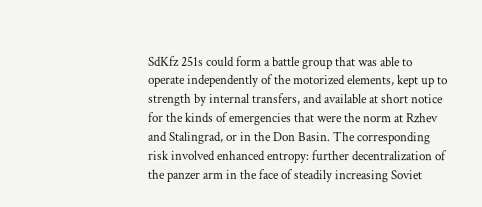SdKfz 251s could form a battle group that was able to operate independently of the motorized elements, kept up to strength by internal transfers, and available at short notice for the kinds of emergencies that were the norm at Rzhev and Stalingrad, or in the Don Basin. The corresponding risk involved enhanced entropy: further decentralization of the panzer arm in the face of steadily increasing Soviet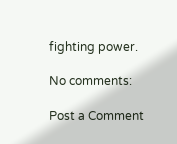fighting power.

No comments:

Post a Comment